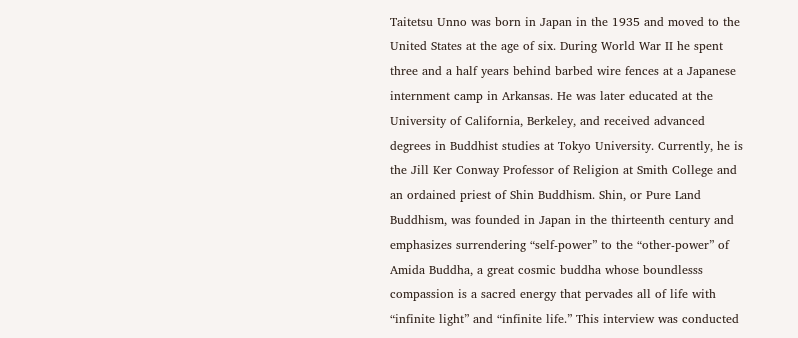Taitetsu Unno was born in Japan in the 1935 and moved to the United States at the age of six. During World War II he spent three and a half years behind barbed wire fences at a Japanese internment camp in Arkansas. He was later educated at the University of California, Berkeley, and received advanced degrees in Buddhist studies at Tokyo University. Currently, he is the Jill Ker Conway Professor of Religion at Smith College and an ordained priest of Shin Buddhism. Shin, or Pure Land Buddhism, was founded in Japan in the thirteenth century and emphasizes surrendering “self-power” to the “other-power” of Amida Buddha, a great cosmic buddha whose boundlesss compassion is a sacred energy that pervades all of life with “infinite light” and “infinite life.” This interview was conducted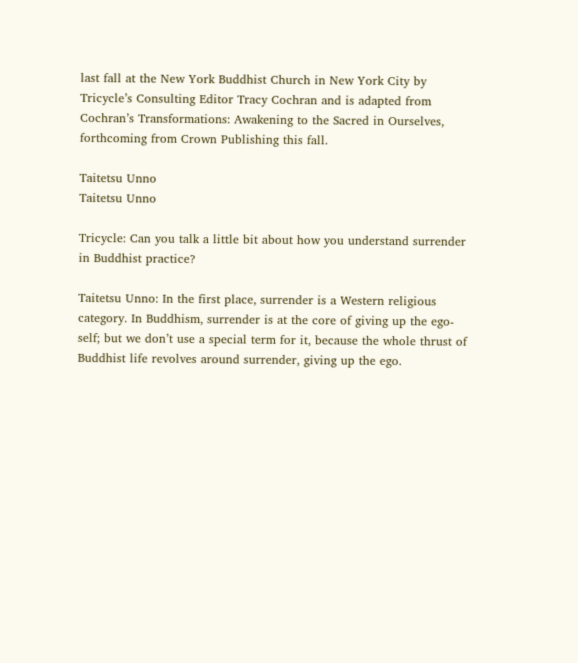last fall at the New York Buddhist Church in New York City by Tricycle’s Consulting Editor Tracy Cochran and is adapted from Cochran’s Transformations: Awakening to the Sacred in Ourselves, forthcoming from Crown Publishing this fall.

Taitetsu Unno
Taitetsu Unno

Tricycle: Can you talk a little bit about how you understand surrender in Buddhist practice?

Taitetsu Unno: In the first place, surrender is a Western religious category. In Buddhism, surrender is at the core of giving up the ego-self; but we don’t use a special term for it, because the whole thrust of Buddhist life revolves around surrender, giving up the ego.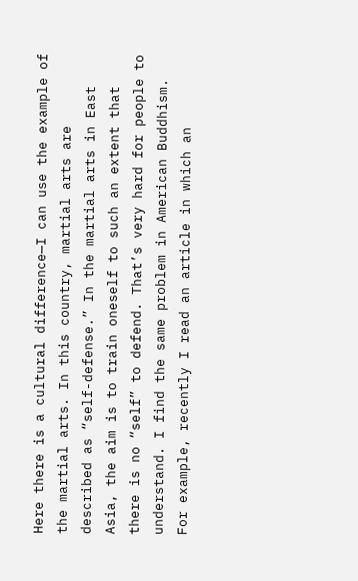Here there is a cultural difference—I can use the example of the martial arts. In this country, martial arts are described as “self-defense.” In the martial arts in East Asia, the aim is to train oneself to such an extent that there is no “self” to defend. That’s very hard for people to understand. I find the same problem in American Buddhism. For example, recently I read an article in which an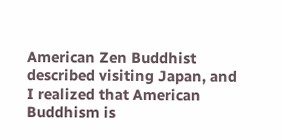American Zen Buddhist described visiting Japan, and I realized that American Buddhism is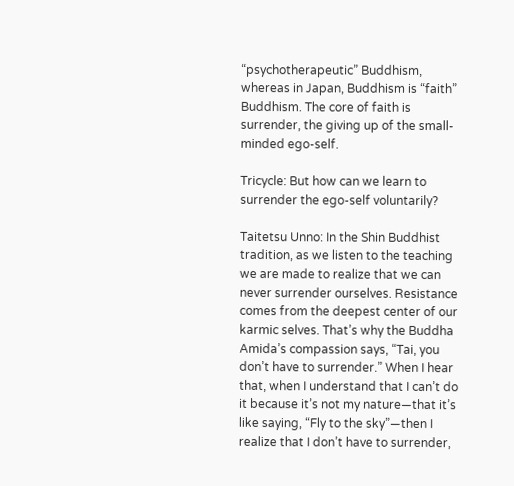“psychotherapeutic” Buddhism, whereas in Japan, Buddhism is “faith” Buddhism. The core of faith is surrender, the giving up of the small-minded ego-self.

Tricycle: But how can we learn to surrender the ego-self voluntarily?

Taitetsu Unno: In the Shin Buddhist tradition, as we listen to the teaching we are made to realize that we can never surrender ourselves. Resistance comes from the deepest center of our karmic selves. That’s why the Buddha Amida’s compassion says, “Tai, you don’t have to surrender.” When I hear that, when I understand that I can’t do it because it’s not my nature—that it’s like saying, “Fly to the sky”—then I realize that I don’t have to surrender,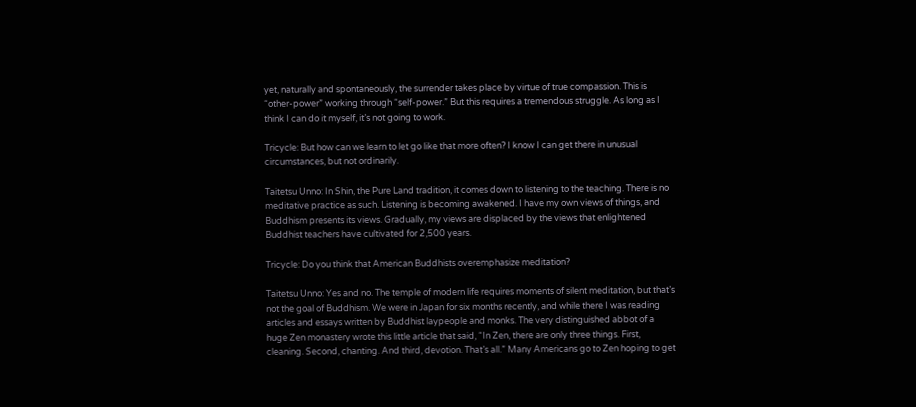yet, naturally and spontaneously, the surrender takes place by virtue of true compassion. This is “other-power” working through “self-power.” But this requires a tremendous struggle. As long as I think I can do it myself, it’s not going to work.

Tricycle: But how can we learn to let go like that more often? I know I can get there in unusual circumstances, but not ordinarily.

Taitetsu Unno: In Shin, the Pure Land tradition, it comes down to listening to the teaching. There is no meditative practice as such. Listening is becoming awakened. I have my own views of things, and Buddhism presents its views. Gradually, my views are displaced by the views that enlightened Buddhist teachers have cultivated for 2,500 years.

Tricycle: Do you think that American Buddhists overemphasize meditation?

Taitetsu Unno: Yes and no. The temple of modern life requires moments of silent meditation, but that’s not the goal of Buddhism. We were in Japan for six months recently, and while there I was reading articles and essays written by Buddhist laypeople and monks. The very distinguished abbot of a huge Zen monastery wrote this little article that said, “In Zen, there are only three things. First, cleaning. Second, chanting. And third, devotion. That’s all.” Many Americans go to Zen hoping to get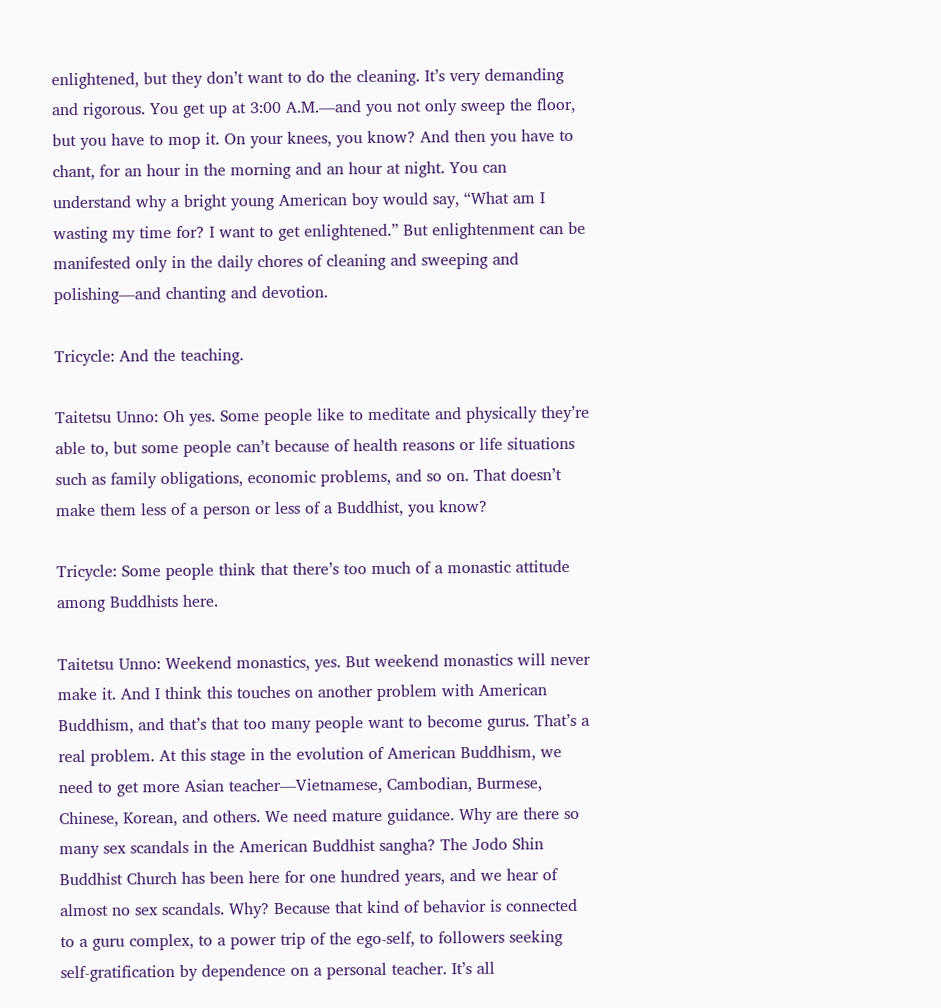enlightened, but they don’t want to do the cleaning. It’s very demanding and rigorous. You get up at 3:00 A.M.—and you not only sweep the floor, but you have to mop it. On your knees, you know? And then you have to chant, for an hour in the morning and an hour at night. You can understand why a bright young American boy would say, “What am I wasting my time for? I want to get enlightened.” But enlightenment can be manifested only in the daily chores of cleaning and sweeping and polishing—and chanting and devotion.

Tricycle: And the teaching.

Taitetsu Unno: Oh yes. Some people like to meditate and physically they’re able to, but some people can’t because of health reasons or life situations such as family obligations, economic problems, and so on. That doesn’t make them less of a person or less of a Buddhist, you know?

Tricycle: Some people think that there’s too much of a monastic attitude among Buddhists here.

Taitetsu Unno: Weekend monastics, yes. But weekend monastics will never make it. And I think this touches on another problem with American Buddhism, and that’s that too many people want to become gurus. That’s a real problem. At this stage in the evolution of American Buddhism, we need to get more Asian teacher—Vietnamese, Cambodian, Burmese, Chinese, Korean, and others. We need mature guidance. Why are there so many sex scandals in the American Buddhist sangha? The Jodo Shin Buddhist Church has been here for one hundred years, and we hear of almost no sex scandals. Why? Because that kind of behavior is connected to a guru complex, to a power trip of the ego-self, to followers seeking self-gratification by dependence on a personal teacher. It’s all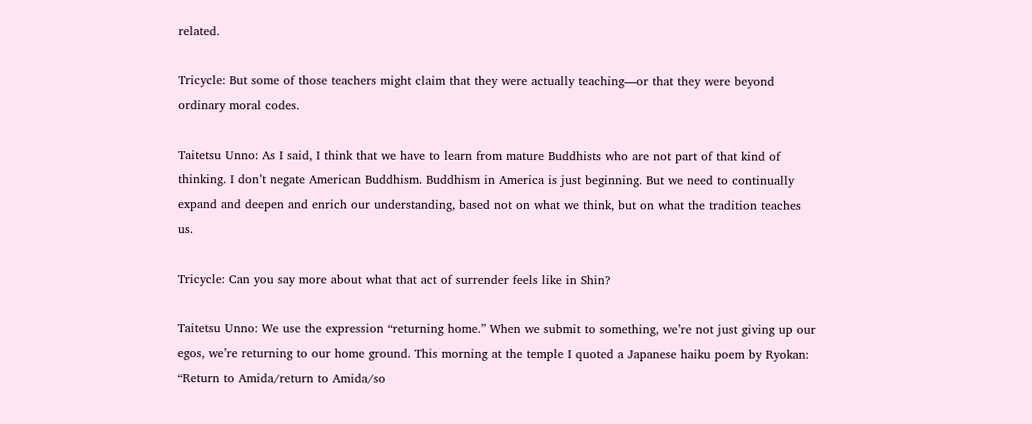related.

Tricycle: But some of those teachers might claim that they were actually teaching—or that they were beyond ordinary moral codes.

Taitetsu Unno: As I said, I think that we have to learn from mature Buddhists who are not part of that kind of thinking. I don’t negate American Buddhism. Buddhism in America is just beginning. But we need to continually expand and deepen and enrich our understanding, based not on what we think, but on what the tradition teaches us.

Tricycle: Can you say more about what that act of surrender feels like in Shin?

Taitetsu Unno: We use the expression “returning home.” When we submit to something, we’re not just giving up our egos, we’re returning to our home ground. This morning at the temple I quoted a Japanese haiku poem by Ryokan: “Return to Amida/return to Amida/so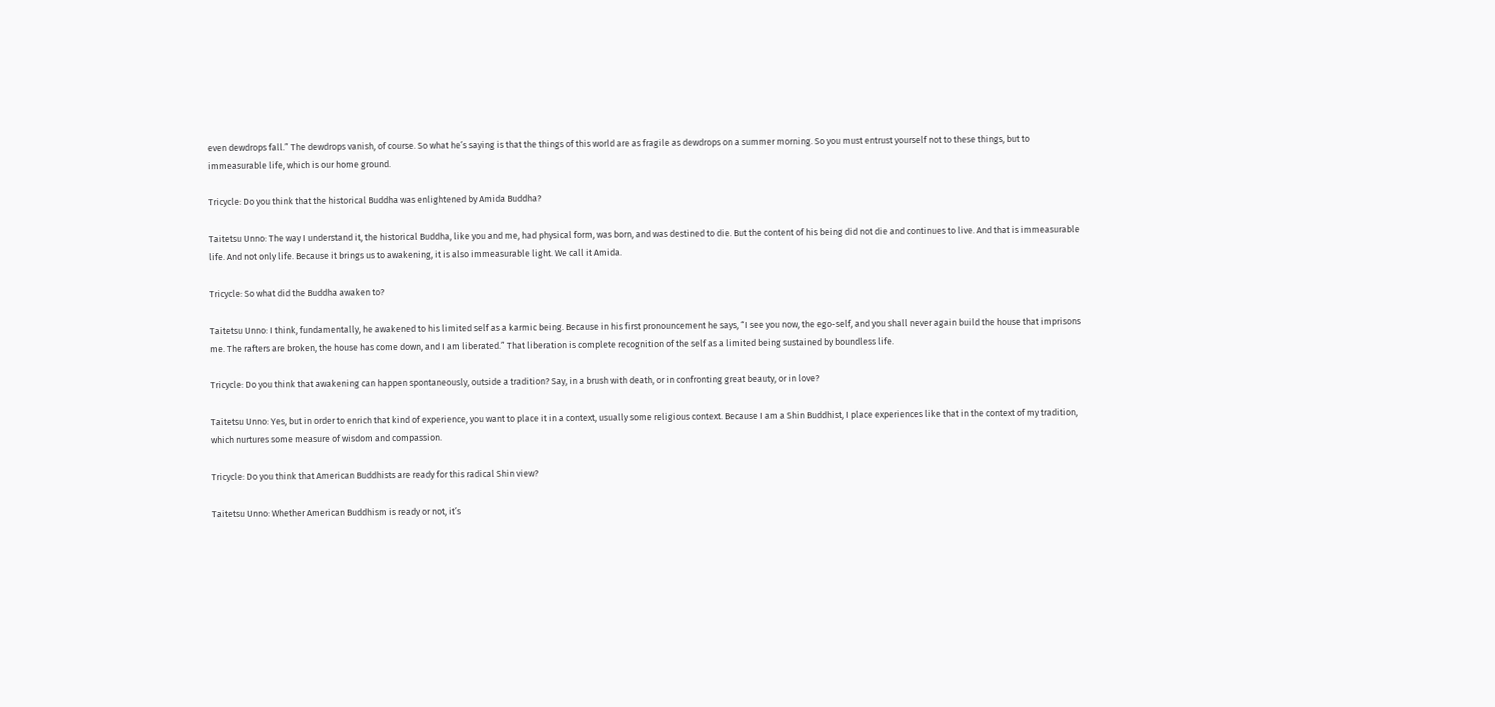even dewdrops fall.” The dewdrops vanish, of course. So what he’s saying is that the things of this world are as fragile as dewdrops on a summer morning. So you must entrust yourself not to these things, but to immeasurable life, which is our home ground.

Tricycle: Do you think that the historical Buddha was enlightened by Amida Buddha?

Taitetsu Unno: The way I understand it, the historical Buddha, like you and me, had physical form, was born, and was destined to die. But the content of his being did not die and continues to live. And that is immeasurable life. And not only life. Because it brings us to awakening, it is also immeasurable light. We call it Amida.

Tricycle: So what did the Buddha awaken to?

Taitetsu Unno: I think, fundamentally, he awakened to his limited self as a karmic being. Because in his first pronouncement he says, “I see you now, the ego-self, and you shall never again build the house that imprisons me. The rafters are broken, the house has come down, and I am liberated.” That liberation is complete recognition of the self as a limited being sustained by boundless life.

Tricycle: Do you think that awakening can happen spontaneously, outside a tradition? Say, in a brush with death, or in confronting great beauty, or in love?

Taitetsu Unno: Yes, but in order to enrich that kind of experience, you want to place it in a context, usually some religious context. Because I am a Shin Buddhist, I place experiences like that in the context of my tradition, which nurtures some measure of wisdom and compassion.

Tricycle: Do you think that American Buddhists are ready for this radical Shin view?

Taitetsu Unno: Whether American Buddhism is ready or not, it’s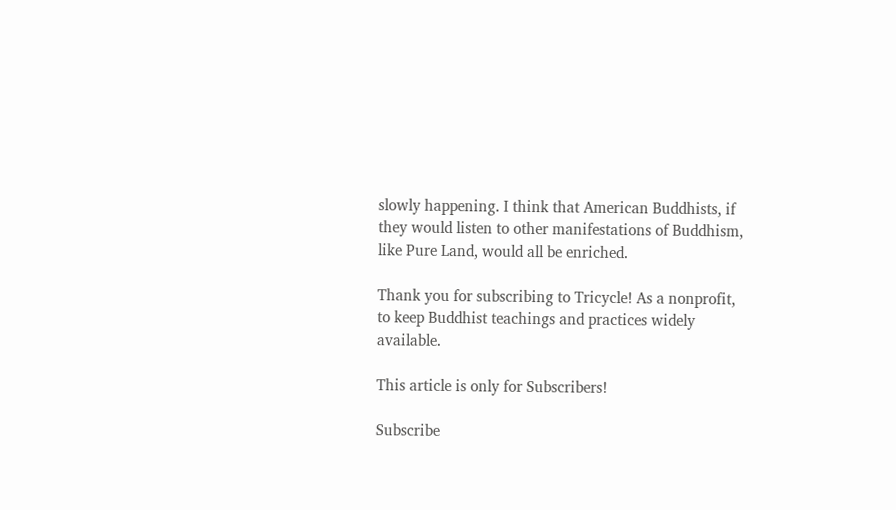slowly happening. I think that American Buddhists, if they would listen to other manifestations of Buddhism, like Pure Land, would all be enriched.

Thank you for subscribing to Tricycle! As a nonprofit, to keep Buddhist teachings and practices widely available.

This article is only for Subscribers!

Subscribe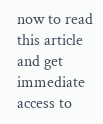now to read this article and get immediate access to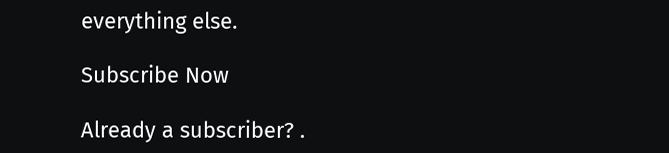everything else.

Subscribe Now

Already a subscriber? .